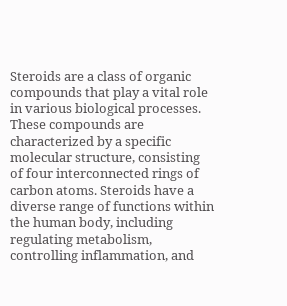Steroids are a class of organic compounds that play a vital role in various biological processes. These compounds are characterized by a specific molecular structure, consisting of four interconnected rings of carbon atoms. Steroids have a diverse range of functions within the human body, including regulating metabolism, controlling inflammation, and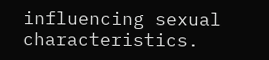influencing sexual characteristics.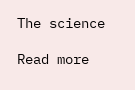The science

Read more